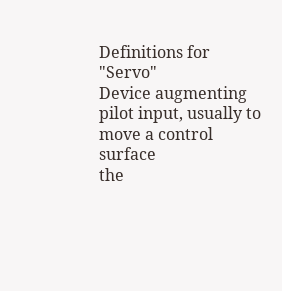Definitions for "Servo"
Device augmenting pilot input, usually to move a control surface
the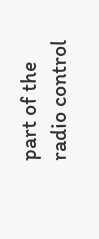part of the radio control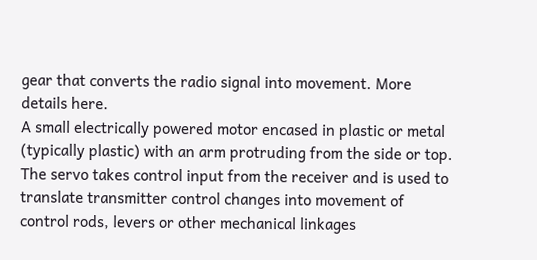gear that converts the radio signal into movement. More details here.
A small electrically powered motor encased in plastic or metal (typically plastic) with an arm protruding from the side or top. The servo takes control input from the receiver and is used to translate transmitter control changes into movement of control rods, levers or other mechanical linkages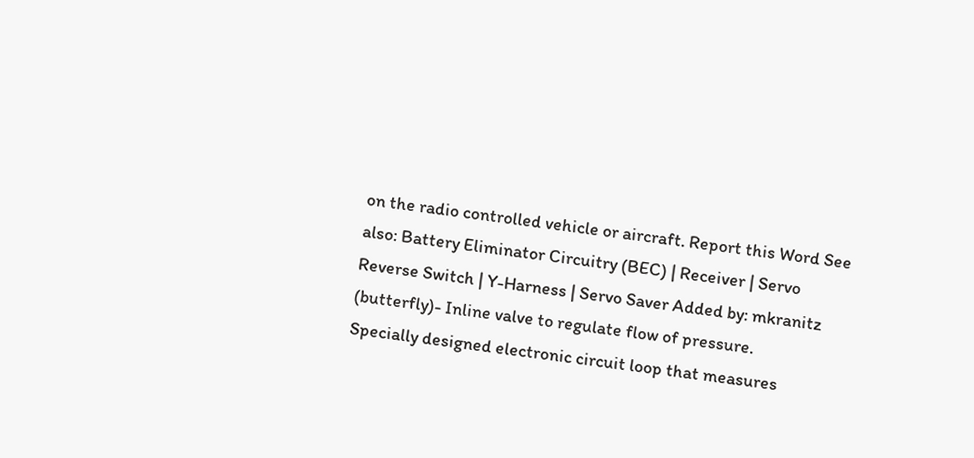on the radio controlled vehicle or aircraft. Report this Word See also: Battery Eliminator Circuitry (BEC) | Receiver | Servo Reverse Switch | Y-Harness | Servo Saver Added by: mkranitz
(butterfly)- Inline valve to regulate flow of pressure.
Specially designed electronic circuit loop that measures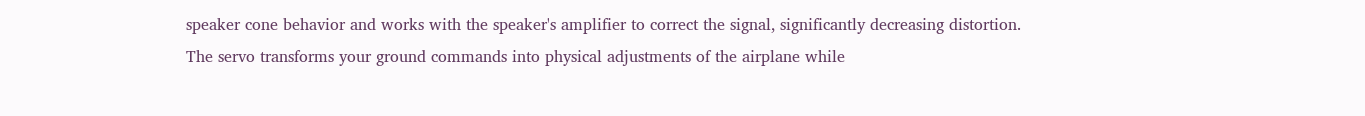speaker cone behavior and works with the speaker's amplifier to correct the signal, significantly decreasing distortion.
The servo transforms your ground commands into physical adjustments of the airplane while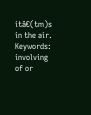itâ€(tm)s in the air.
Keywords:  involving
of or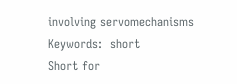involving servomechanisms
Keywords:  short
Short for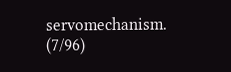servomechanism. (7/96)